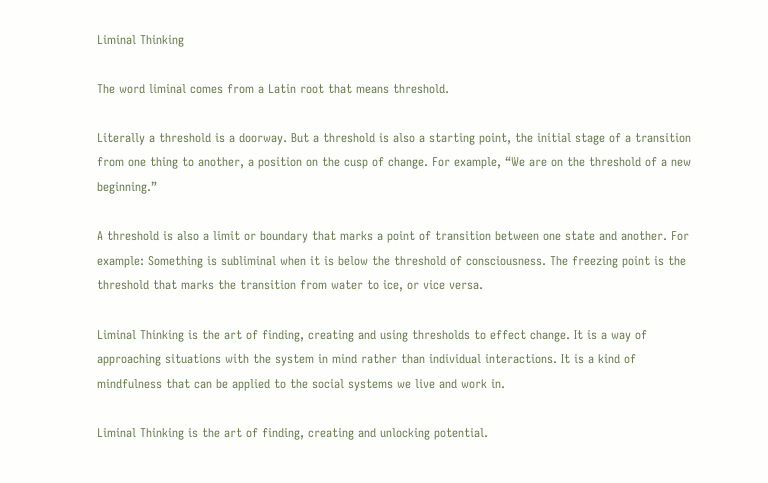Liminal Thinking

The word liminal comes from a Latin root that means threshold.

Literally a threshold is a doorway. But a threshold is also a starting point, the initial stage of a transition from one thing to another, a position on the cusp of change. For example, “We are on the threshold of a new beginning.”

A threshold is also a limit or boundary that marks a point of transition between one state and another. For example: Something is subliminal when it is below the threshold of consciousness. The freezing point is the threshold that marks the transition from water to ice, or vice versa.

Liminal Thinking is the art of finding, creating and using thresholds to effect change. It is a way of approaching situations with the system in mind rather than individual interactions. It is a kind of mindfulness that can be applied to the social systems we live and work in.

Liminal Thinking is the art of finding, creating and unlocking potential.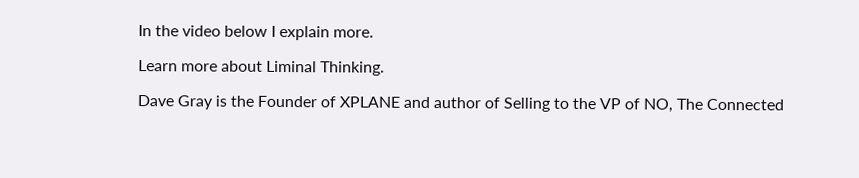In the video below I explain more.

Learn more about Liminal Thinking.

Dave Gray is the Founder of XPLANE and author of Selling to the VP of NO, The Connected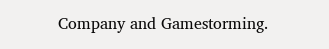Company and Gamestorming.